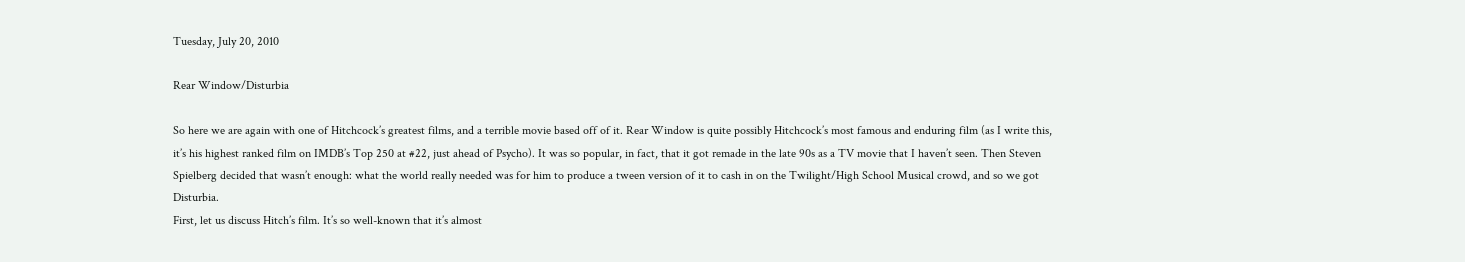Tuesday, July 20, 2010

Rear Window/Disturbia

So here we are again with one of Hitchcock’s greatest films, and a terrible movie based off of it. Rear Window is quite possibly Hitchcock’s most famous and enduring film (as I write this, it’s his highest ranked film on IMDB’s Top 250 at #22, just ahead of Psycho). It was so popular, in fact, that it got remade in the late 90s as a TV movie that I haven’t seen. Then Steven Spielberg decided that wasn’t enough: what the world really needed was for him to produce a tween version of it to cash in on the Twilight/High School Musical crowd, and so we got Disturbia.
First, let us discuss Hitch’s film. It’s so well-known that it’s almost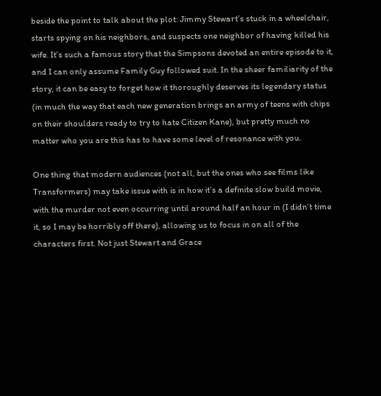beside the point to talk about the plot: Jimmy Stewart’s stuck in a wheelchair, starts spying on his neighbors, and suspects one neighbor of having killed his wife. It’s such a famous story that the Simpsons devoted an entire episode to it, and I can only assume Family Guy followed suit. In the sheer familiarity of the story, it can be easy to forget how it thoroughly deserves its legendary status (in much the way that each new generation brings an army of teens with chips on their shoulders ready to try to hate Citizen Kane), but pretty much no matter who you are this has to have some level of resonance with you.

One thing that modern audiences (not all, but the ones who see films like Transformers) may take issue with is in how it’s a definite slow build movie, with the murder not even occurring until around half an hour in (I didn’t time it, so I may be horribly off there), allowing us to focus in on all of the characters first. Not just Stewart and Grace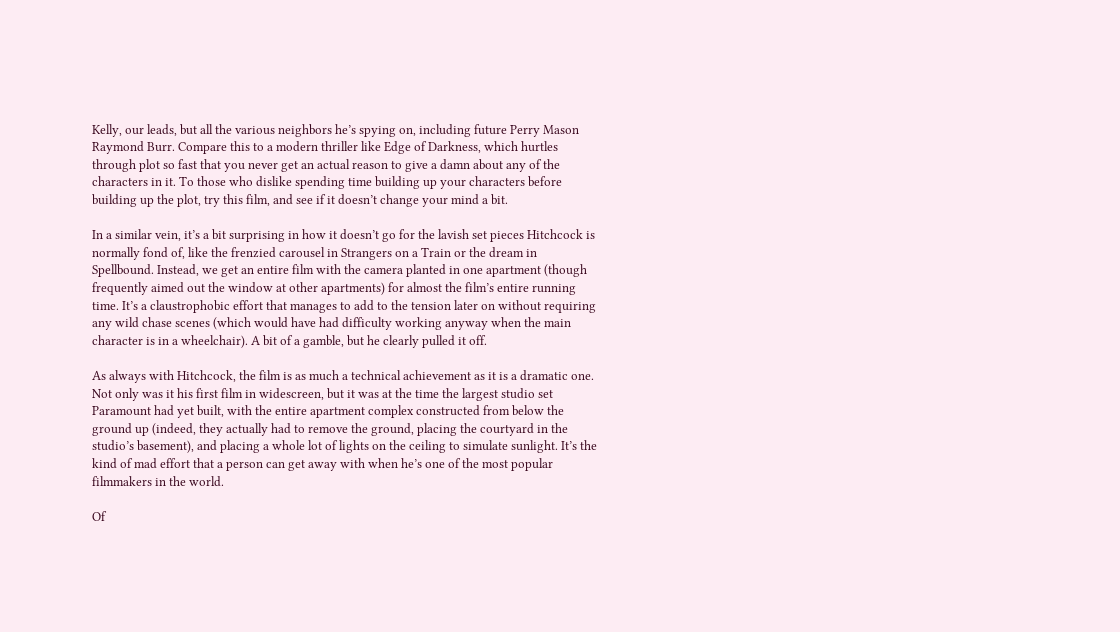Kelly, our leads, but all the various neighbors he’s spying on, including future Perry Mason Raymond Burr. Compare this to a modern thriller like Edge of Darkness, which hurtles through plot so fast that you never get an actual reason to give a damn about any of the characters in it. To those who dislike spending time building up your characters before building up the plot, try this film, and see if it doesn’t change your mind a bit.

In a similar vein, it’s a bit surprising in how it doesn’t go for the lavish set pieces Hitchcock is normally fond of, like the frenzied carousel in Strangers on a Train or the dream in Spellbound. Instead, we get an entire film with the camera planted in one apartment (though frequently aimed out the window at other apartments) for almost the film’s entire running time. It’s a claustrophobic effort that manages to add to the tension later on without requiring any wild chase scenes (which would have had difficulty working anyway when the main character is in a wheelchair). A bit of a gamble, but he clearly pulled it off.

As always with Hitchcock, the film is as much a technical achievement as it is a dramatic one. Not only was it his first film in widescreen, but it was at the time the largest studio set Paramount had yet built, with the entire apartment complex constructed from below the ground up (indeed, they actually had to remove the ground, placing the courtyard in the studio’s basement), and placing a whole lot of lights on the ceiling to simulate sunlight. It’s the kind of mad effort that a person can get away with when he’s one of the most popular filmmakers in the world.

Of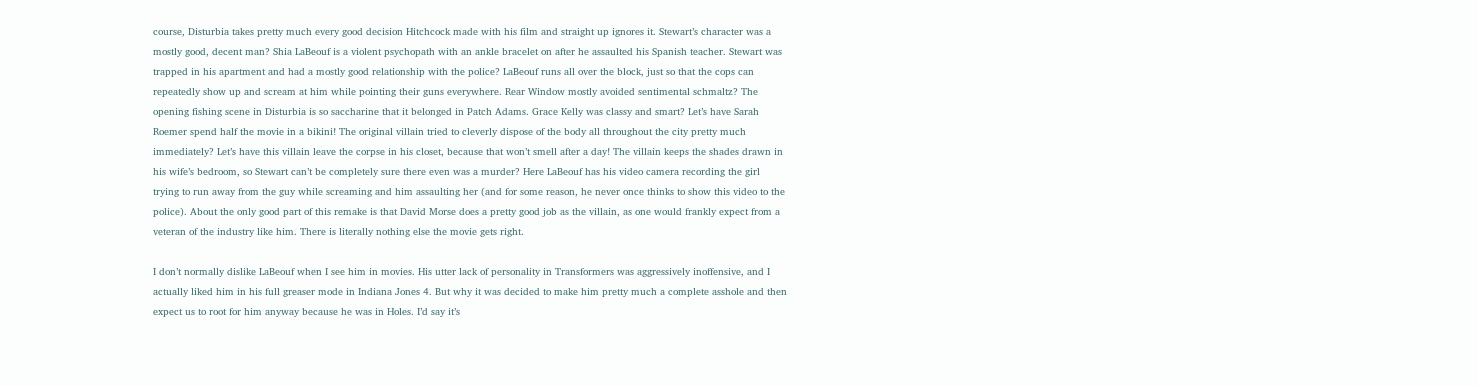course, Disturbia takes pretty much every good decision Hitchcock made with his film and straight up ignores it. Stewart’s character was a mostly good, decent man? Shia LaBeouf is a violent psychopath with an ankle bracelet on after he assaulted his Spanish teacher. Stewart was trapped in his apartment and had a mostly good relationship with the police? LaBeouf runs all over the block, just so that the cops can repeatedly show up and scream at him while pointing their guns everywhere. Rear Window mostly avoided sentimental schmaltz? The opening fishing scene in Disturbia is so saccharine that it belonged in Patch Adams. Grace Kelly was classy and smart? Let’s have Sarah Roemer spend half the movie in a bikini! The original villain tried to cleverly dispose of the body all throughout the city pretty much immediately? Let’s have this villain leave the corpse in his closet, because that won’t smell after a day! The villain keeps the shades drawn in his wife’s bedroom, so Stewart can’t be completely sure there even was a murder? Here LaBeouf has his video camera recording the girl trying to run away from the guy while screaming and him assaulting her (and for some reason, he never once thinks to show this video to the police). About the only good part of this remake is that David Morse does a pretty good job as the villain, as one would frankly expect from a veteran of the industry like him. There is literally nothing else the movie gets right.

I don’t normally dislike LaBeouf when I see him in movies. His utter lack of personality in Transformers was aggressively inoffensive, and I actually liked him in his full greaser mode in Indiana Jones 4. But why it was decided to make him pretty much a complete asshole and then expect us to root for him anyway because he was in Holes. I’d say it’s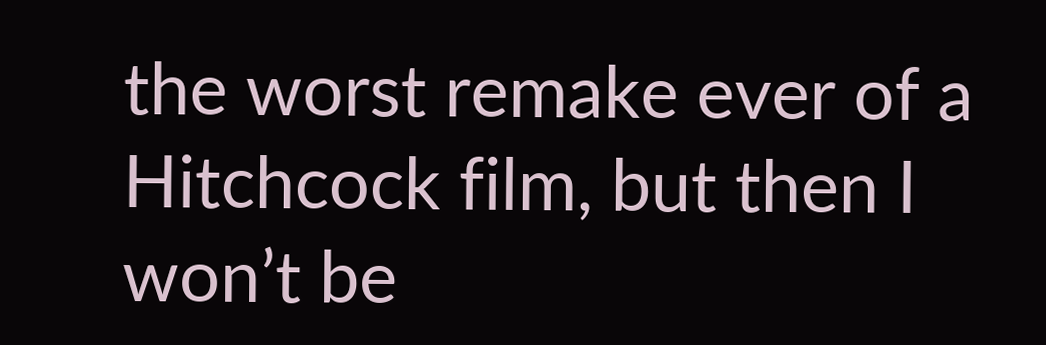the worst remake ever of a Hitchcock film, but then I won’t be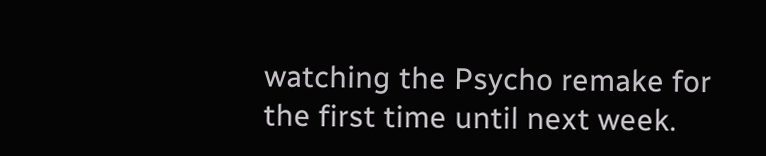watching the Psycho remake for the first time until next week.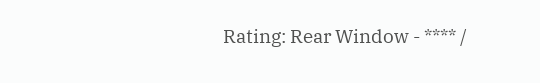Rating: Rear Window - **** /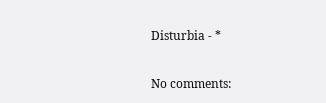Disturbia - *

No comments: